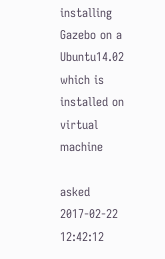installing Gazebo on a Ubuntu14.02 which is installed on virtual machine

asked 2017-02-22 12:42:12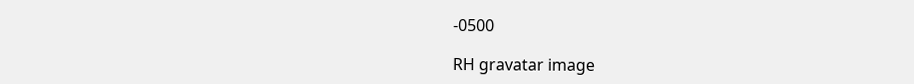-0500

RH gravatar image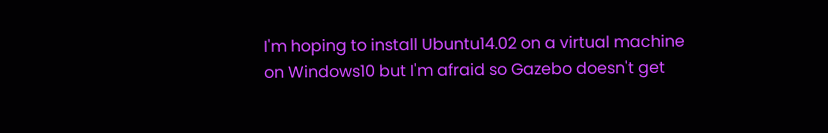I'm hoping to install Ubuntu14.02 on a virtual machine on Windows10 but I'm afraid so Gazebo doesn't get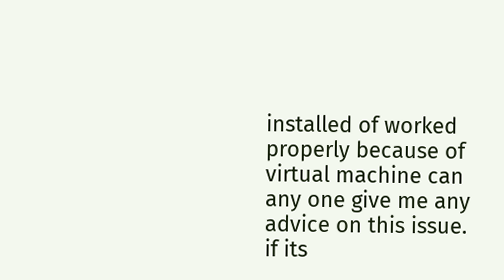installed of worked properly because of virtual machine can any one give me any advice on this issue. if its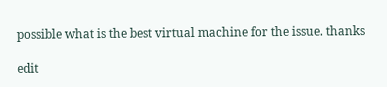possible what is the best virtual machine for the issue. thanks

edit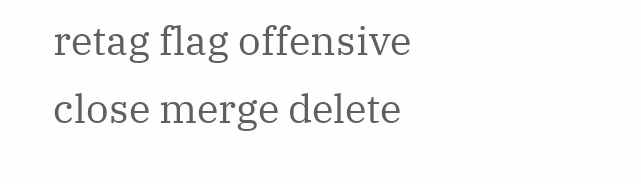retag flag offensive close merge delete